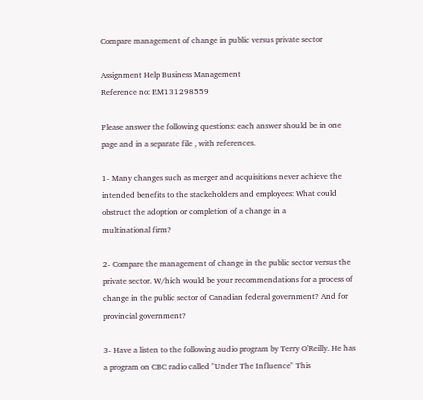Compare management of change in public versus private sector

Assignment Help Business Management
Reference no: EM131298559

Please answer the following questions: each answer should be in one page and in a separate file , with references.

1- Many changes such as merger and acquisitions never achieve the intended benefits to the stackeholders and employees: What could obstruct the adoption or completion of a change in a
multinational firm?

2- Compare the management of change in the public sector versus the private sector. W/hich would be your recommendations for a process of change in the public sector of Canadian federal government? And for provincial government?

3- Have a listen to the following audio program by Terry O'Reilly. He has a program on CBC radio called "Under The Influence" This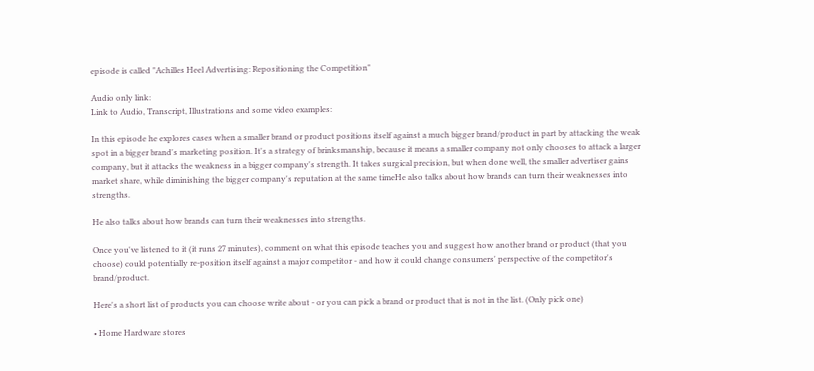episode is called "Achilles Heel Advertising: Repositioning the Competition"

Audio only link:
Link to Audio, Transcript, Illustrations and some video examples:

In this episode he explores cases when a smaller brand or product positions itself against a much bigger brand/product in part by attacking the weak spot in a bigger brand's marketing position. It's a strategy of brinksmanship, because it means a smaller company not only chooses to attack a larger company, but it attacks the weakness in a bigger company's strength. It takes surgical precision, but when done well, the smaller advertiser gains market share, while diminishing the bigger company's reputation at the same timeHe also talks about how brands can turn their weaknesses into strengths.

He also talks about how brands can turn their weaknesses into strengths.

Once you've listened to it (it runs 27 minutes), comment on what this episode teaches you and suggest how another brand or product (that you choose) could potentially re-position itself against a major competitor - and how it could change consumers' perspective of the competitor's brand/product.

Here's a short list of products you can choose write about - or you can pick a brand or product that is not in the list. (Only pick one)

• Home Hardware stores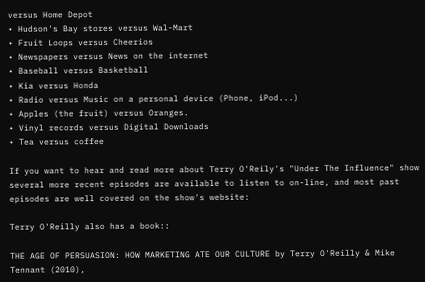versus Home Depot
• Hudson's Bay stores versus Wal-Mart
• Fruit Loops versus Cheerios
• Newspapers versus News on the internet
• Baseball versus Basketball
• Kia versus Honda
• Radio versus Music on a personal device (Phone, iPod...)
• Apples (the fruit) versus Oranges.
• Vinyl records versus Digital Downloads
• Tea versus coffee

If you want to hear and read more about Terry O'Reily's "Under The Influence" show several more recent episodes are available to listen to on-line, and most past episodes are well covered on the show's website:

Terry O'Reilly also has a book::

THE AGE OF PERSUASION: HOW MARKETING ATE OUR CULTURE by Terry O'Reilly & Mike Tennant (2010),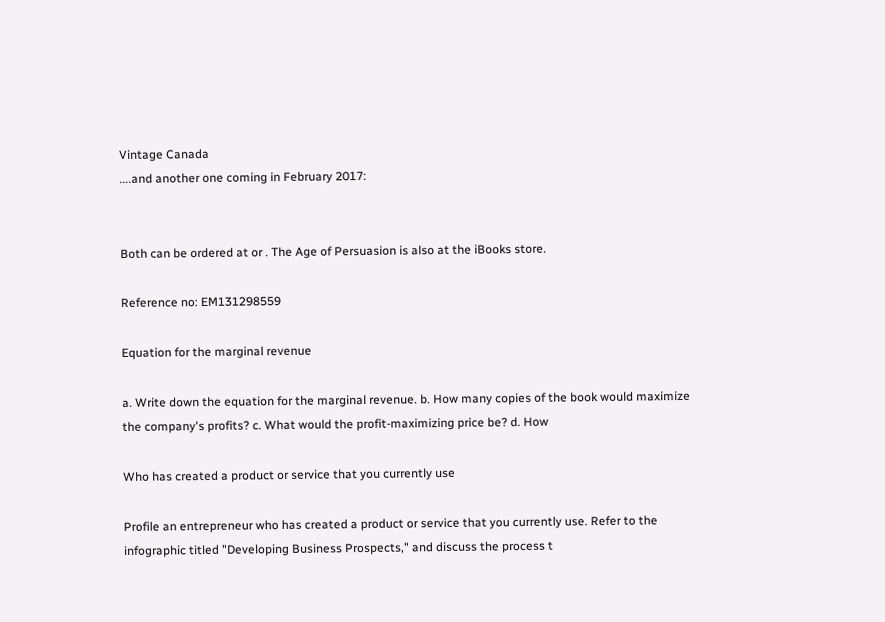Vintage Canada
....and another one coming in February 2017:


Both can be ordered at or . The Age of Persuasion is also at the iBooks store.

Reference no: EM131298559

Equation for the marginal revenue

a. Write down the equation for the marginal revenue. b. How many copies of the book would maximize the company's profits? c. What would the profit-maximizing price be? d. How

Who has created a product or service that you currently use

Profile an entrepreneur who has created a product or service that you currently use. Refer to the infographic titled "Developing Business Prospects," and discuss the process t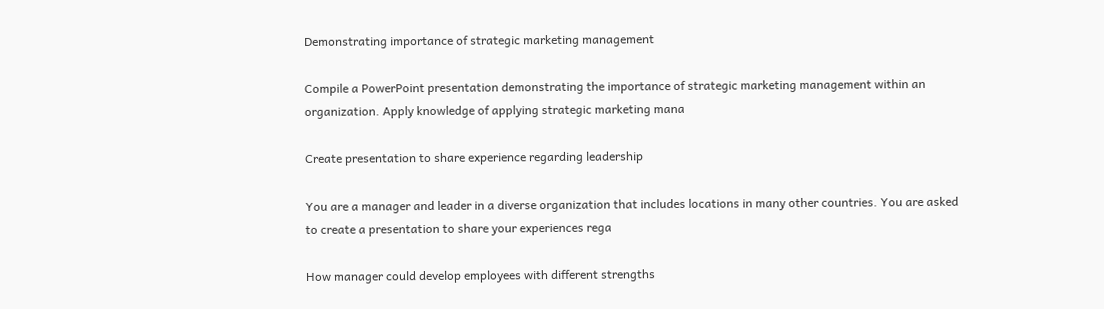Demonstrating importance of strategic marketing management

Compile a PowerPoint presentation demonstrating the importance of strategic marketing management within an organization. Apply knowledge of applying strategic marketing mana

Create presentation to share experience regarding leadership

You are a manager and leader in a diverse organization that includes locations in many other countries. You are asked to create a presentation to share your experiences rega

How manager could develop employees with different strengths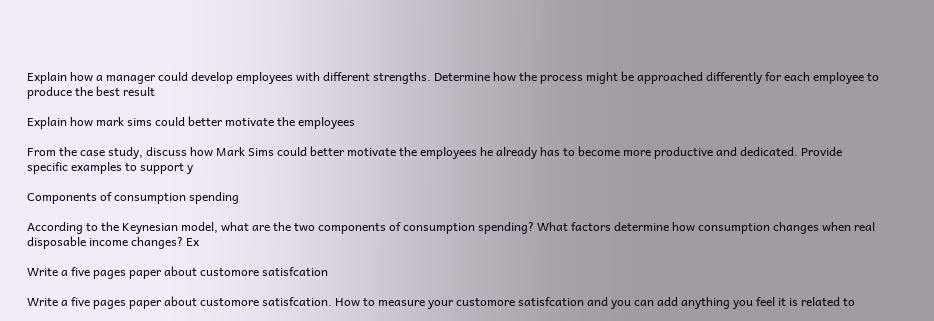Explain how a manager could develop employees with different strengths. Determine how the process might be approached differently for each employee to produce the best result

Explain how mark sims could better motivate the employees

From the case study, discuss how Mark Sims could better motivate the employees he already has to become more productive and dedicated. Provide specific examples to support y

Components of consumption spending

According to the Keynesian model, what are the two components of consumption spending? What factors determine how consumption changes when real disposable income changes? Ex

Write a five pages paper about customore satisfcation

Write a five pages paper about customore satisfcation. How to measure your customore satisfcation and you can add anything you feel it is related to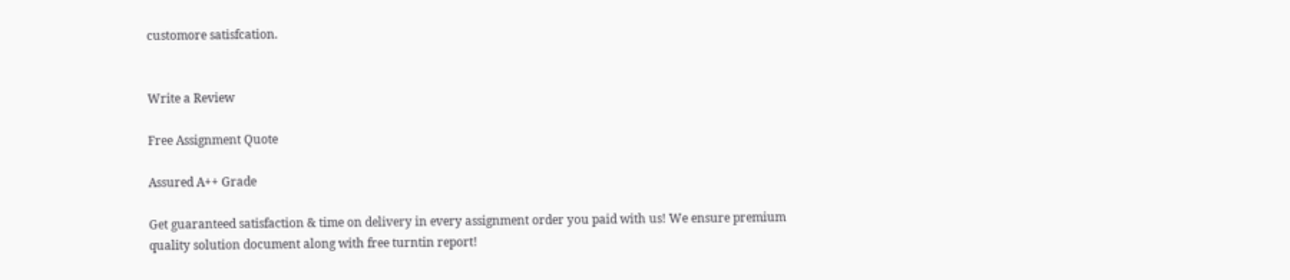customore satisfcation.


Write a Review

Free Assignment Quote

Assured A++ Grade

Get guaranteed satisfaction & time on delivery in every assignment order you paid with us! We ensure premium quality solution document along with free turntin report!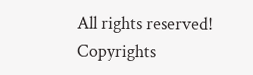All rights reserved! Copyrights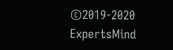©2019-2020 ExpertsMind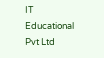IT Educational Pvt Ltd